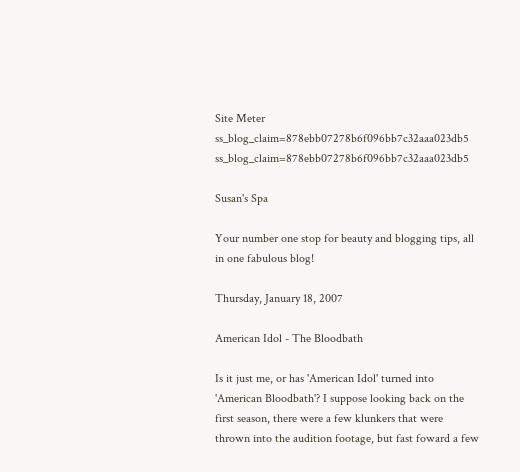Site Meter ss_blog_claim=878ebb07278b6f096bb7c32aaa023db5 ss_blog_claim=878ebb07278b6f096bb7c32aaa023db5

Susan's Spa

Your number one stop for beauty and blogging tips, all in one fabulous blog!

Thursday, January 18, 2007

American Idol - The Bloodbath

Is it just me, or has 'American Idol' turned into 'American Bloodbath'? I suppose looking back on the first season, there were a few klunkers that were thrown into the audition footage, but fast foward a few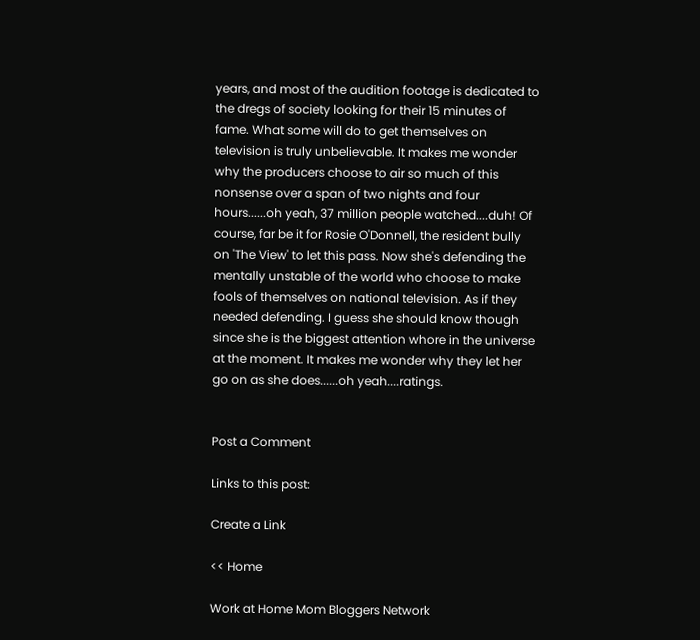years, and most of the audition footage is dedicated to the dregs of society looking for their 15 minutes of fame. What some will do to get themselves on television is truly unbelievable. It makes me wonder why the producers choose to air so much of this nonsense over a span of two nights and four hours......oh yeah, 37 million people watched....duh! Of course, far be it for Rosie O'Donnell, the resident bully on 'The View' to let this pass. Now she's defending the mentally unstable of the world who choose to make fools of themselves on national television. As if they needed defending. I guess she should know though since she is the biggest attention whore in the universe at the moment. It makes me wonder why they let her go on as she does......oh yeah....ratings.


Post a Comment

Links to this post:

Create a Link

<< Home

Work at Home Mom Bloggers Network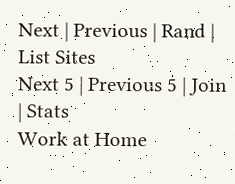Next | Previous | Rand | List Sites
Next 5 | Previous 5 | Join | Stats
Work at Home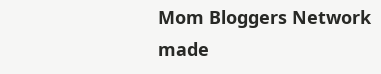Mom Bloggers Network
made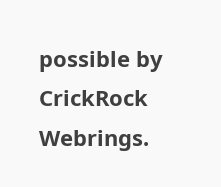possible by CrickRock Webrings.